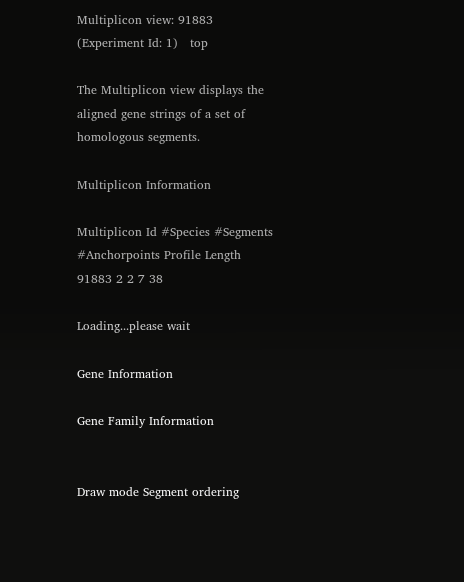Multiplicon view: 91883 (Experiment Id: 1)   top

The Multiplicon view displays the aligned gene strings of a set of homologous segments.

Multiplicon Information

Multiplicon Id #Species #Segments #Anchorpoints Profile Length
91883 2 2 7 38

Loading...please wait

Gene Information

Gene Family Information


Draw mode Segment ordering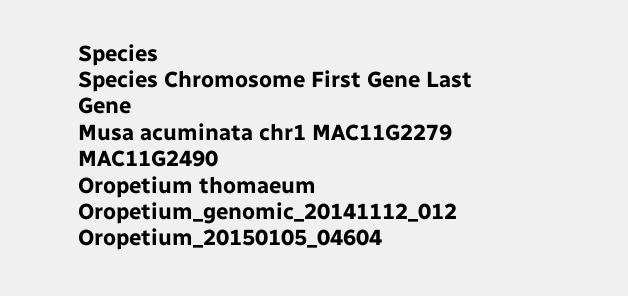Species
Species Chromosome First Gene Last Gene
Musa acuminata chr1 MAC11G2279 MAC11G2490
Oropetium thomaeum Oropetium_genomic_20141112_012 Oropetium_20150105_04604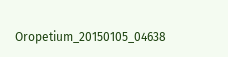Oropetium_20150105_04638